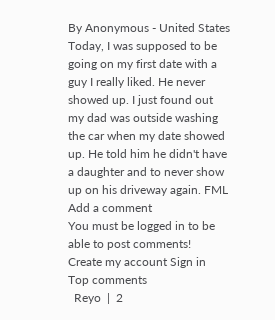By Anonymous - United States
Today, I was supposed to be going on my first date with a guy I really liked. He never showed up. I just found out my dad was outside washing the car when my date showed up. He told him he didn't have a daughter and to never show up on his driveway again. FML
Add a comment
You must be logged in to be able to post comments!
Create my account Sign in
Top comments
  Reyo  |  2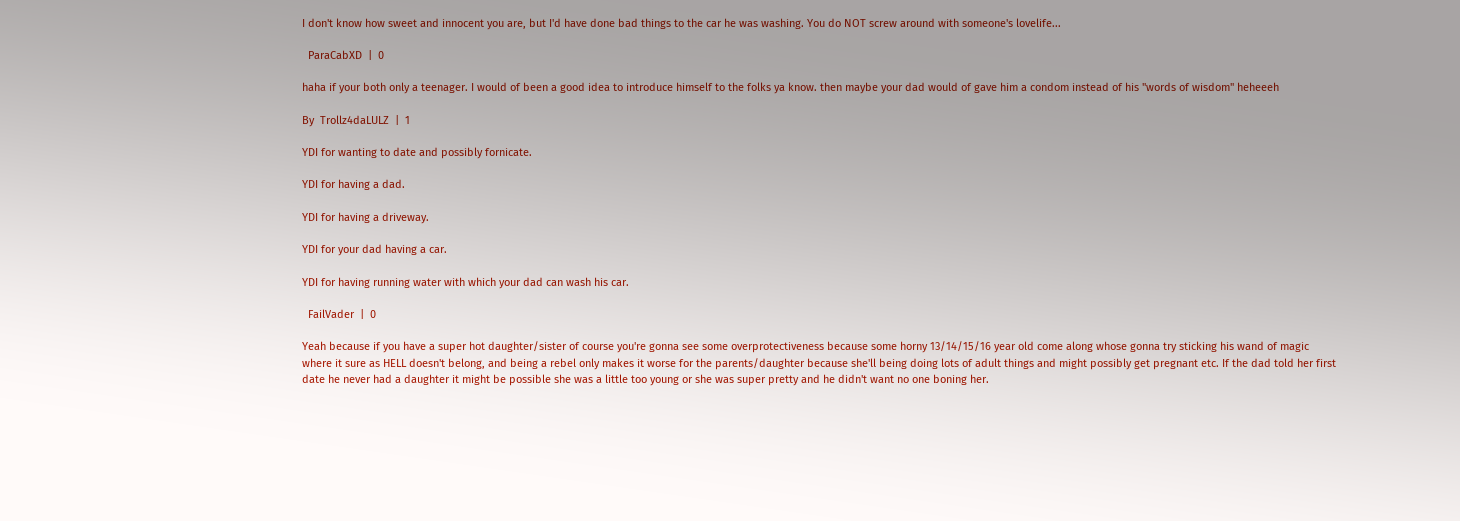I don't know how sweet and innocent you are, but I'd have done bad things to the car he was washing. You do NOT screw around with someone's lovelife...

  ParaCabXD  |  0

haha if your both only a teenager. I would of been a good idea to introduce himself to the folks ya know. then maybe your dad would of gave him a condom instead of his "words of wisdom" heheeeh

By  Trollz4daLULZ  |  1

YDI for wanting to date and possibly fornicate.

YDI for having a dad.

YDI for having a driveway.

YDI for your dad having a car.

YDI for having running water with which your dad can wash his car.

  FailVader  |  0

Yeah because if you have a super hot daughter/sister of course you're gonna see some overprotectiveness because some horny 13/14/15/16 year old come along whose gonna try sticking his wand of magic where it sure as HELL doesn't belong, and being a rebel only makes it worse for the parents/daughter because she'll being doing lots of adult things and might possibly get pregnant etc. If the dad told her first date he never had a daughter it might be possible she was a little too young or she was super pretty and he didn't want no one boning her.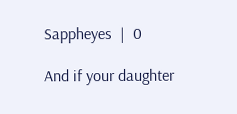Sappheyes  |  0

And if your daughter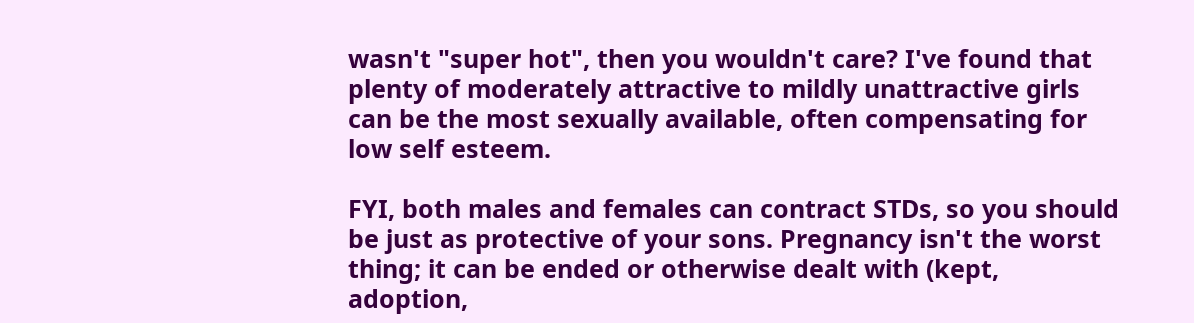wasn't "super hot", then you wouldn't care? I've found that plenty of moderately attractive to mildly unattractive girls can be the most sexually available, often compensating for low self esteem.

FYI, both males and females can contract STDs, so you should be just as protective of your sons. Pregnancy isn't the worst thing; it can be ended or otherwise dealt with (kept, adoption,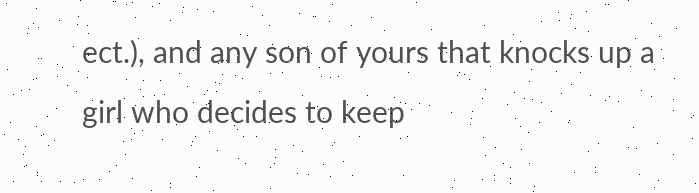ect.), and any son of yours that knocks up a girl who decides to keep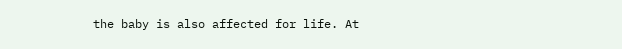the baby is also affected for life. At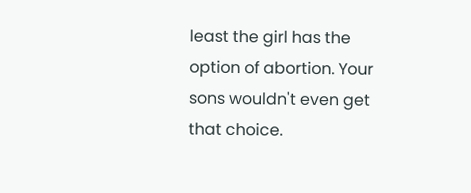least the girl has the option of abortion. Your sons wouldn't even get that choice.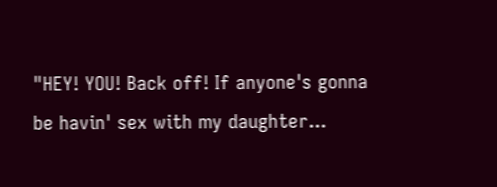"HEY! YOU! Back off! If anyone's gonna be havin' sex with my daughter...